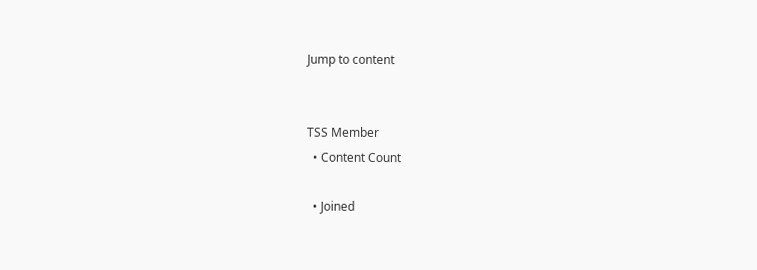Jump to content


TSS Member
  • Content Count

  • Joined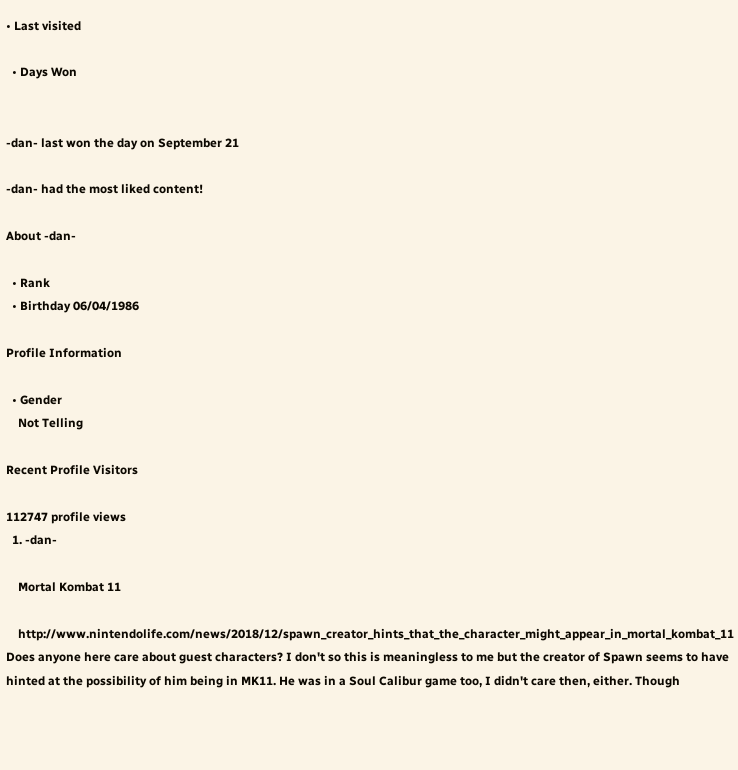• Last visited

  • Days Won


-dan- last won the day on September 21

-dan- had the most liked content!

About -dan-

  • Rank
  • Birthday 06/04/1986

Profile Information

  • Gender
    Not Telling

Recent Profile Visitors

112747 profile views
  1. -dan-

    Mortal Kombat 11

    http://www.nintendolife.com/news/2018/12/spawn_creator_hints_that_the_character_might_appear_in_mortal_kombat_11 Does anyone here care about guest characters? I don't so this is meaningless to me but the creator of Spawn seems to have hinted at the possibility of him being in MK11. He was in a Soul Calibur game too, I didn't care then, either. Though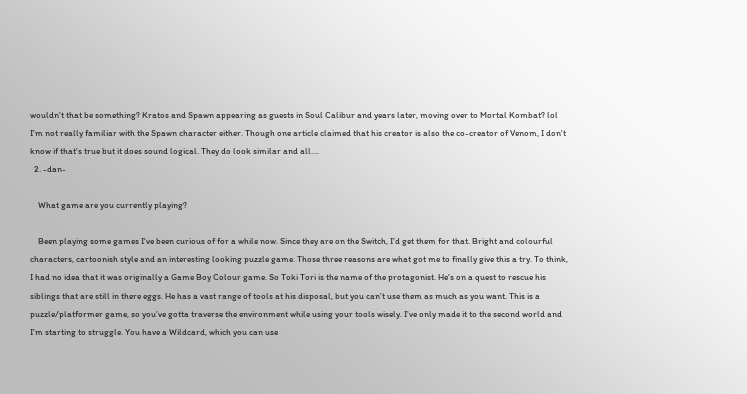wouldn't that be something? Kratos and Spawn appearing as guests in Soul Calibur and years later, moving over to Mortal Kombat? lol I'm not really familiar with the Spawn character either. Though one article claimed that his creator is also the co-creator of Venom, I don't know if that's true but it does sound logical. They do look similar and all....
  2. -dan-

    What game are you currently playing?

    Been playing some games I've been curious of for a while now. Since they are on the Switch, I'd get them for that. Bright and colourful characters, cartoonish style and an interesting looking puzzle game. Those three reasons are what got me to finally give this a try. To think, I had no idea that it was originally a Game Boy Colour game. So Toki Tori is the name of the protagonist. He's on a quest to rescue his siblings that are still in there eggs. He has a vast range of tools at his disposal, but you can't use them as much as you want. This is a puzzle/platformer game, so you've gotta traverse the environment while using your tools wisely. I've only made it to the second world and I'm starting to struggle. You have a Wildcard, which you can use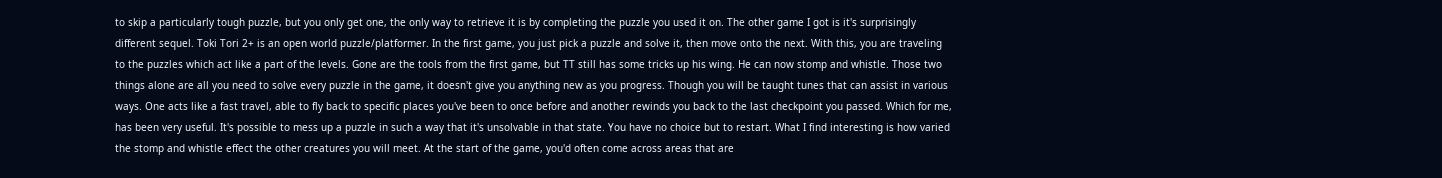to skip a particularly tough puzzle, but you only get one, the only way to retrieve it is by completing the puzzle you used it on. The other game I got is it's surprisingly different sequel. Toki Tori 2+ is an open world puzzle/platformer. In the first game, you just pick a puzzle and solve it, then move onto the next. With this, you are traveling to the puzzles which act like a part of the levels. Gone are the tools from the first game, but TT still has some tricks up his wing. He can now stomp and whistle. Those two things alone are all you need to solve every puzzle in the game, it doesn't give you anything new as you progress. Though you will be taught tunes that can assist in various ways. One acts like a fast travel, able to fly back to specific places you've been to once before and another rewinds you back to the last checkpoint you passed. Which for me, has been very useful. It's possible to mess up a puzzle in such a way that it's unsolvable in that state. You have no choice but to restart. What I find interesting is how varied the stomp and whistle effect the other creatures you will meet. At the start of the game, you'd often come across areas that are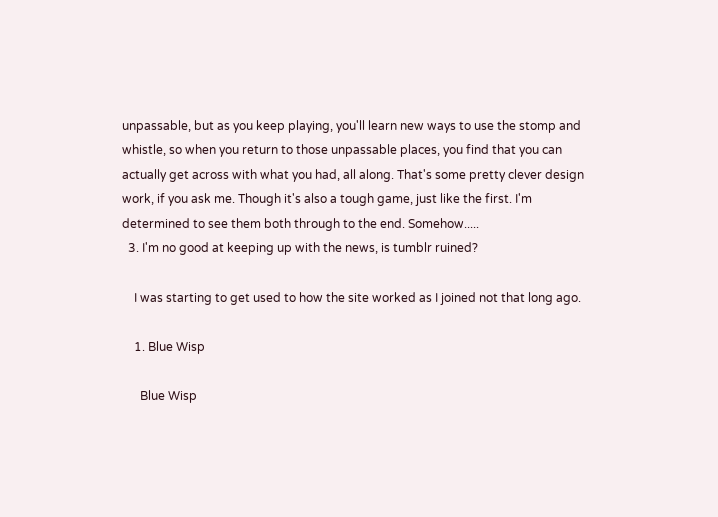unpassable, but as you keep playing, you'll learn new ways to use the stomp and whistle, so when you return to those unpassable places, you find that you can actually get across with what you had, all along. That's some pretty clever design work, if you ask me. Though it's also a tough game, just like the first. I'm determined to see them both through to the end. Somehow.....
  3. I'm no good at keeping up with the news, is tumblr ruined?

    I was starting to get used to how the site worked as I joined not that long ago.

    1. Blue Wisp

      Blue Wisp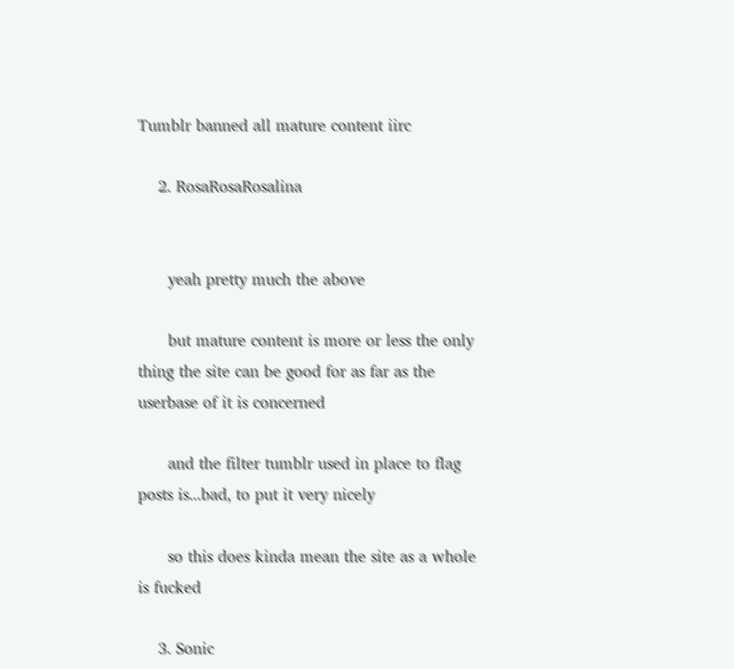Tumblr banned all mature content iirc

    2. RosaRosaRosalina


      yeah pretty much the above

      but mature content is more or less the only thing the site can be good for as far as the userbase of it is concerned

      and the filter tumblr used in place to flag posts is...bad, to put it very nicely

      so this does kinda mean the site as a whole is fucked

    3. Sonic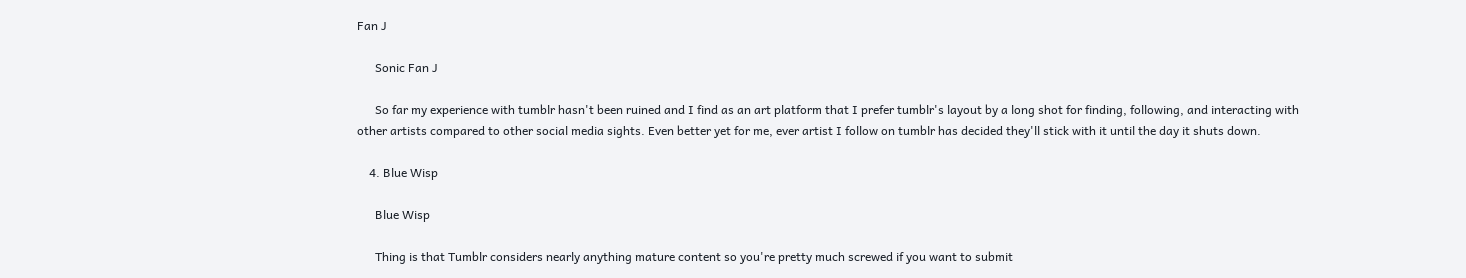Fan J

      Sonic Fan J

      So far my experience with tumblr hasn't been ruined and I find as an art platform that I prefer tumblr's layout by a long shot for finding, following, and interacting with other artists compared to other social media sights. Even better yet for me, ever artist I follow on tumblr has decided they'll stick with it until the day it shuts down.

    4. Blue Wisp

      Blue Wisp

      Thing is that Tumblr considers nearly anything mature content so you're pretty much screwed if you want to submit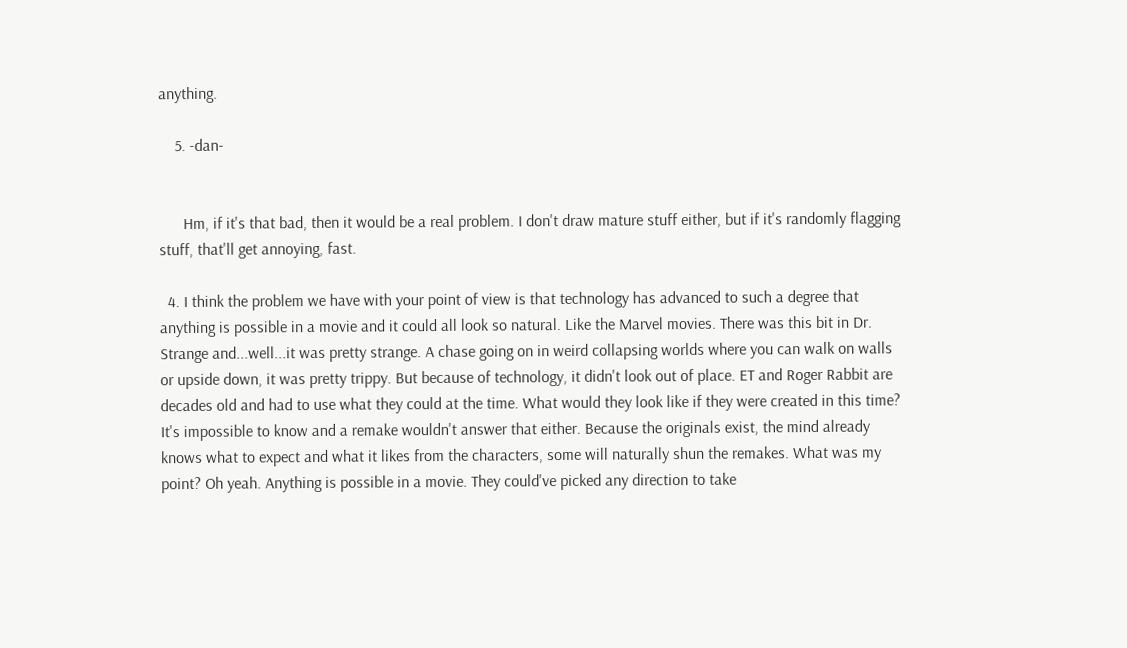anything.

    5. -dan-


      Hm, if it's that bad, then it would be a real problem. I don't draw mature stuff either, but if it's randomly flagging stuff, that'll get annoying, fast.

  4. I think the problem we have with your point of view is that technology has advanced to such a degree that anything is possible in a movie and it could all look so natural. Like the Marvel movies. There was this bit in Dr. Strange and...well...it was pretty strange. A chase going on in weird collapsing worlds where you can walk on walls or upside down, it was pretty trippy. But because of technology, it didn't look out of place. ET and Roger Rabbit are decades old and had to use what they could at the time. What would they look like if they were created in this time? It's impossible to know and a remake wouldn't answer that either. Because the originals exist, the mind already knows what to expect and what it likes from the characters, some will naturally shun the remakes. What was my point? Oh yeah. Anything is possible in a movie. They could've picked any direction to take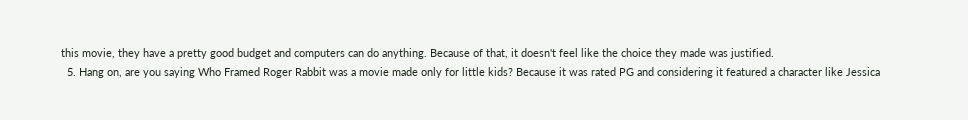this movie, they have a pretty good budget and computers can do anything. Because of that, it doesn't feel like the choice they made was justified.
  5. Hang on, are you saying Who Framed Roger Rabbit was a movie made only for little kids? Because it was rated PG and considering it featured a character like Jessica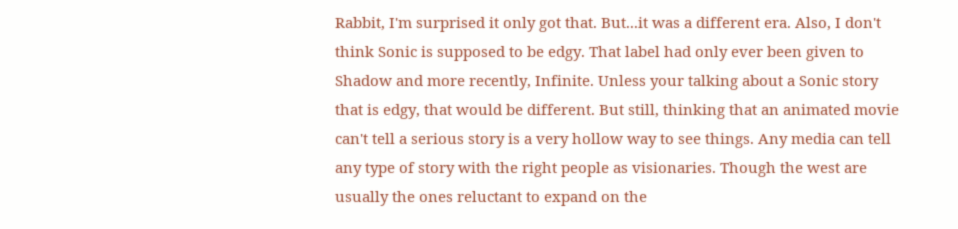Rabbit, I'm surprised it only got that. But...it was a different era. Also, I don't think Sonic is supposed to be edgy. That label had only ever been given to Shadow and more recently, Infinite. Unless your talking about a Sonic story that is edgy, that would be different. But still, thinking that an animated movie can't tell a serious story is a very hollow way to see things. Any media can tell any type of story with the right people as visionaries. Though the west are usually the ones reluctant to expand on the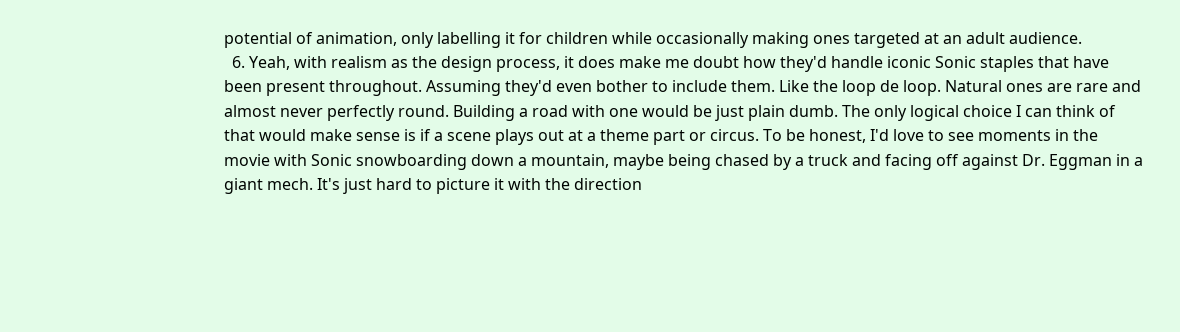potential of animation, only labelling it for children while occasionally making ones targeted at an adult audience.
  6. Yeah, with realism as the design process, it does make me doubt how they'd handle iconic Sonic staples that have been present throughout. Assuming they'd even bother to include them. Like the loop de loop. Natural ones are rare and almost never perfectly round. Building a road with one would be just plain dumb. The only logical choice I can think of that would make sense is if a scene plays out at a theme part or circus. To be honest, I'd love to see moments in the movie with Sonic snowboarding down a mountain, maybe being chased by a truck and facing off against Dr. Eggman in a giant mech. It's just hard to picture it with the direction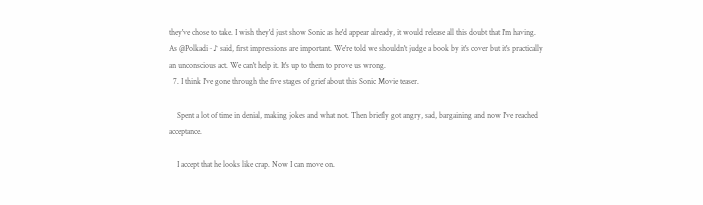they've chose to take. I wish they'd just show Sonic as he'd appear already, it would release all this doubt that I'm having. As @Polkadi~♪ said, first impressions are important. We're told we shouldn't judge a book by it's cover but it's practically an unconscious act. We can't help it. It's up to them to prove us wrong.
  7. I think I've gone through the five stages of grief about this Sonic Movie teaser.

    Spent a lot of time in denial, making jokes and what not. Then briefly got angry, sad, bargaining and now I've reached acceptance.

    I accept that he looks like crap. Now I can move on.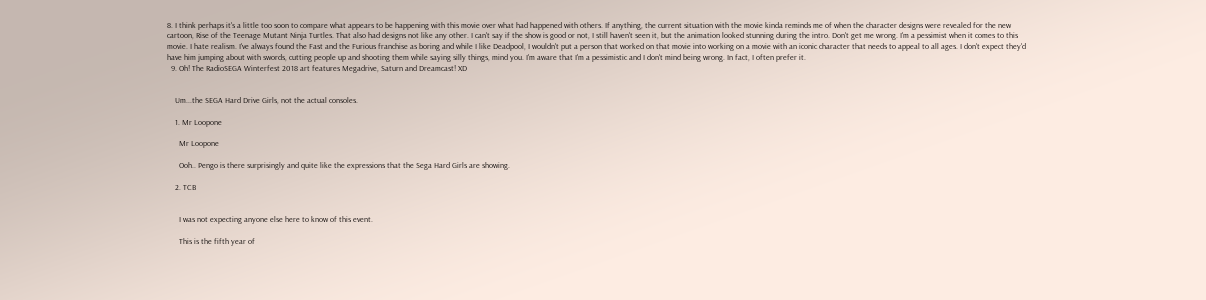8. I think perhaps it's a little too soon to compare what appears to be happening with this movie over what had happened with others. If anything, the current situation with the movie kinda reminds me of when the character designs were revealed for the new cartoon, Rise of the Teenage Mutant Ninja Turtles. That also had designs not like any other. I can't say if the show is good or not, I still haven't seen it, but the animation looked stunning during the intro. Don't get me wrong. I'm a pessimist when it comes to this movie. I hate realism. I've always found the Fast and the Furious franchise as boring and while I like Deadpool, I wouldn't put a person that worked on that movie into working on a movie with an iconic character that needs to appeal to all ages. I don't expect they'd have him jumping about with swords, cutting people up and shooting them while saying silly things, mind you. I'm aware that I'm a pessimistic and I don't mind being wrong. In fact, I often prefer it.
  9. Oh! The RadioSEGA Winterfest 2018 art features Megadrive, Saturn and Dreamcast! XD


    Um...the SEGA Hard Drive Girls, not the actual consoles.

    1. Mr Loopone

      Mr Loopone

      Ooh.. Pengo is there surprisingly and quite like the expressions that the Sega Hard Girls are showing.

    2. TCB


      I was not expecting anyone else here to know of this event.

      This is the fifth year of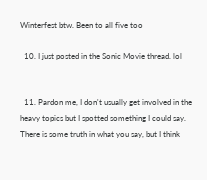Winterfest btw. Been to all five too

  10. I just posted in the Sonic Movie thread. lol


  11. Pardon me, I don't usually get involved in the heavy topics but I spotted something I could say. There is some truth in what you say, but I think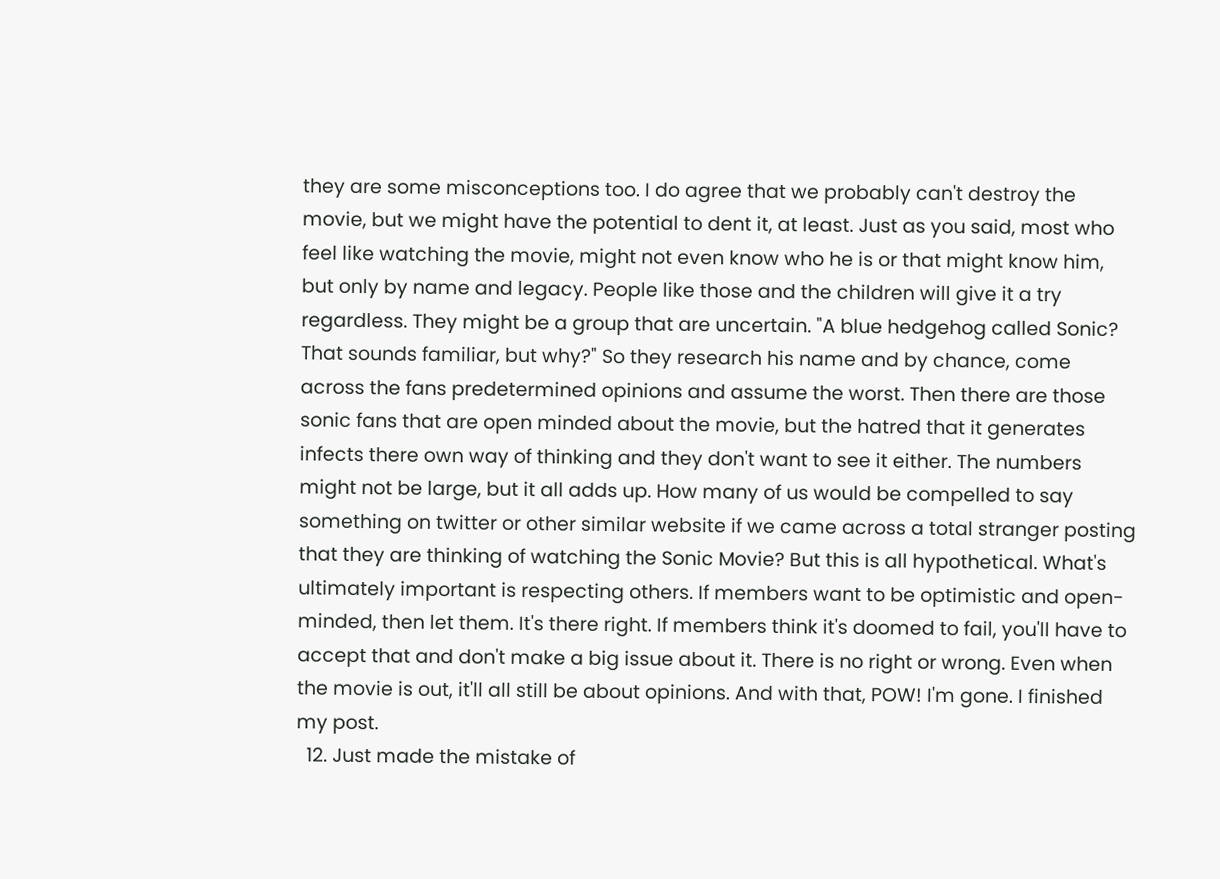they are some misconceptions too. I do agree that we probably can't destroy the movie, but we might have the potential to dent it, at least. Just as you said, most who feel like watching the movie, might not even know who he is or that might know him, but only by name and legacy. People like those and the children will give it a try regardless. They might be a group that are uncertain. "A blue hedgehog called Sonic? That sounds familiar, but why?" So they research his name and by chance, come across the fans predetermined opinions and assume the worst. Then there are those sonic fans that are open minded about the movie, but the hatred that it generates infects there own way of thinking and they don't want to see it either. The numbers might not be large, but it all adds up. How many of us would be compelled to say something on twitter or other similar website if we came across a total stranger posting that they are thinking of watching the Sonic Movie? But this is all hypothetical. What's ultimately important is respecting others. If members want to be optimistic and open-minded, then let them. It's there right. If members think it's doomed to fail, you'll have to accept that and don't make a big issue about it. There is no right or wrong. Even when the movie is out, it'll all still be about opinions. And with that, POW! I'm gone. I finished my post.
  12. Just made the mistake of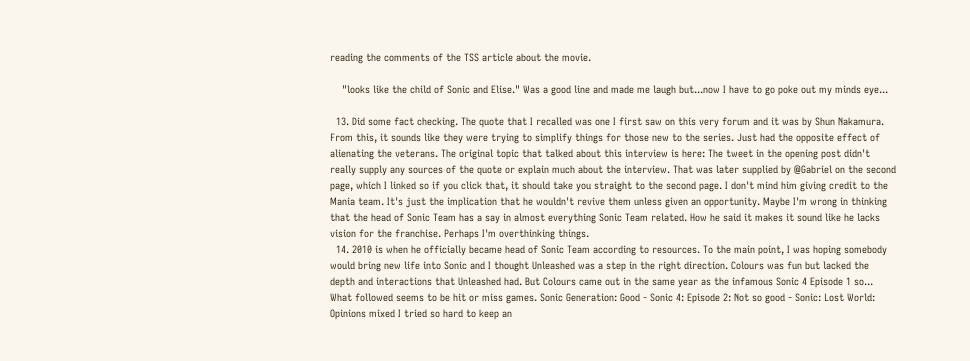reading the comments of the TSS article about the movie.

    "looks like the child of Sonic and Elise." Was a good line and made me laugh but...now I have to go poke out my minds eye...

  13. Did some fact checking. The quote that I recalled was one I first saw on this very forum and it was by Shun Nakamura. From this, it sounds like they were trying to simplify things for those new to the series. Just had the opposite effect of alienating the veterans. The original topic that talked about this interview is here: The tweet in the opening post didn't really supply any sources of the quote or explain much about the interview. That was later supplied by @Gabriel on the second page, which I linked so if you click that, it should take you straight to the second page. I don't mind him giving credit to the Mania team. It's just the implication that he wouldn't revive them unless given an opportunity. Maybe I'm wrong in thinking that the head of Sonic Team has a say in almost everything Sonic Team related. How he said it makes it sound like he lacks vision for the franchise. Perhaps I'm overthinking things.
  14. 2010 is when he officially became head of Sonic Team according to resources. To the main point, I was hoping somebody would bring new life into Sonic and I thought Unleashed was a step in the right direction. Colours was fun but lacked the depth and interactions that Unleashed had. But Colours came out in the same year as the infamous Sonic 4 Episode 1 so... What followed seems to be hit or miss games. Sonic Generation: Good - Sonic 4: Episode 2: Not so good - Sonic: Lost World: Opinions mixed I tried so hard to keep an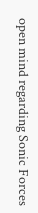open mind regarding Sonic Forces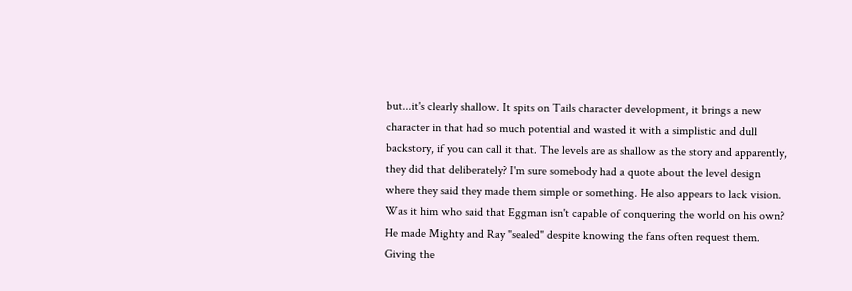but...it's clearly shallow. It spits on Tails character development, it brings a new character in that had so much potential and wasted it with a simplistic and dull backstory, if you can call it that. The levels are as shallow as the story and apparently, they did that deliberately? I'm sure somebody had a quote about the level design where they said they made them simple or something. He also appears to lack vision. Was it him who said that Eggman isn't capable of conquering the world on his own? He made Mighty and Ray "sealed" despite knowing the fans often request them. Giving the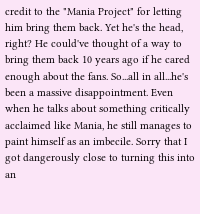credit to the "Mania Project" for letting him bring them back. Yet he's the head, right? He could've thought of a way to bring them back 10 years ago if he cared enough about the fans. So...all in all...he's been a massive disappointment. Even when he talks about something critically acclaimed like Mania, he still manages to paint himself as an imbecile. Sorry that I got dangerously close to turning this into an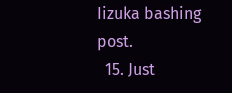Iizuka bashing post.
  15. Just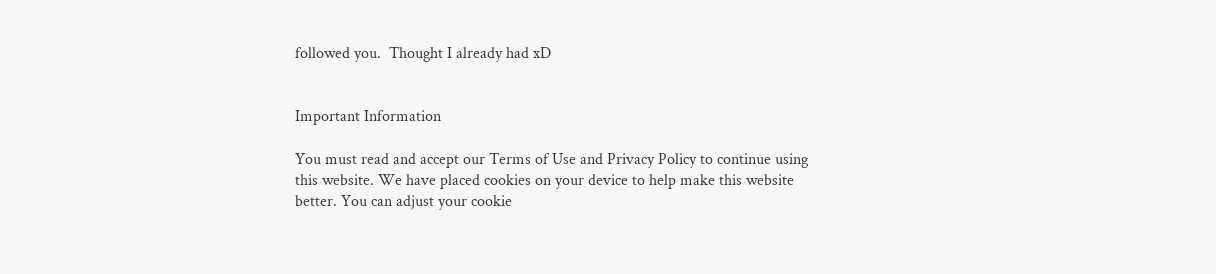followed you.  Thought I already had xD


Important Information

You must read and accept our Terms of Use and Privacy Policy to continue using this website. We have placed cookies on your device to help make this website better. You can adjust your cookie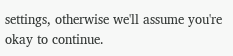settings, otherwise we'll assume you're okay to continue.